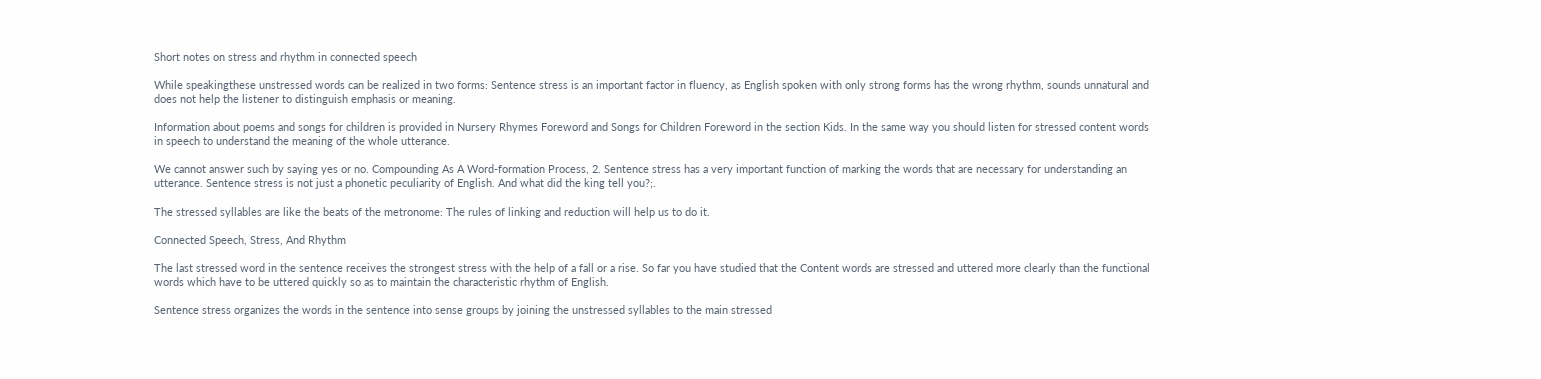Short notes on stress and rhythm in connected speech

While speakingthese unstressed words can be realized in two forms: Sentence stress is an important factor in fluency, as English spoken with only strong forms has the wrong rhythm, sounds unnatural and does not help the listener to distinguish emphasis or meaning.

Information about poems and songs for children is provided in Nursery Rhymes Foreword and Songs for Children Foreword in the section Kids. In the same way you should listen for stressed content words in speech to understand the meaning of the whole utterance.

We cannot answer such by saying yes or no. Compounding As A Word-formation Process, 2. Sentence stress has a very important function of marking the words that are necessary for understanding an utterance. Sentence stress is not just a phonetic peculiarity of English. And what did the king tell you?;.

The stressed syllables are like the beats of the metronome: The rules of linking and reduction will help us to do it.

Connected Speech, Stress, And Rhythm

The last stressed word in the sentence receives the strongest stress with the help of a fall or a rise. So far you have studied that the Content words are stressed and uttered more clearly than the functional words which have to be uttered quickly so as to maintain the characteristic rhythm of English.

Sentence stress organizes the words in the sentence into sense groups by joining the unstressed syllables to the main stressed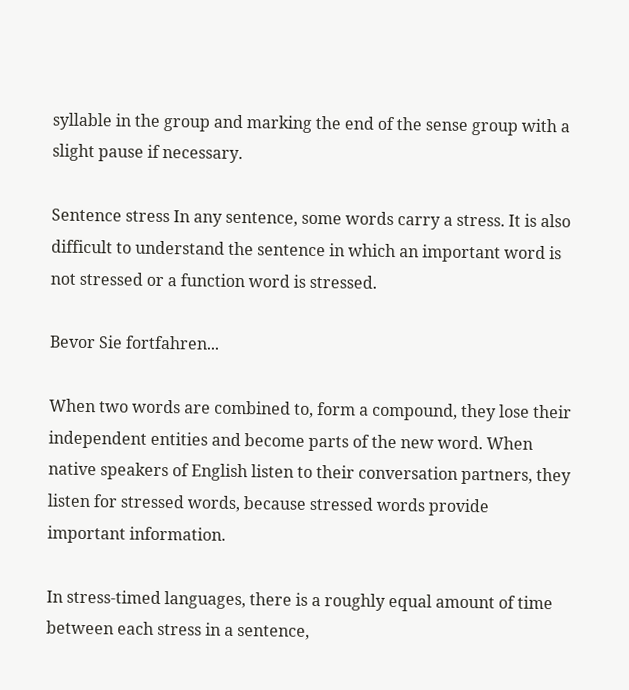syllable in the group and marking the end of the sense group with a slight pause if necessary.

Sentence stress In any sentence, some words carry a stress. It is also difficult to understand the sentence in which an important word is not stressed or a function word is stressed.

Bevor Sie fortfahren...

When two words are combined to, form a compound, they lose their independent entities and become parts of the new word. When native speakers of English listen to their conversation partners, they listen for stressed words, because stressed words provide important information.

In stress-timed languages, there is a roughly equal amount of time between each stress in a sentence,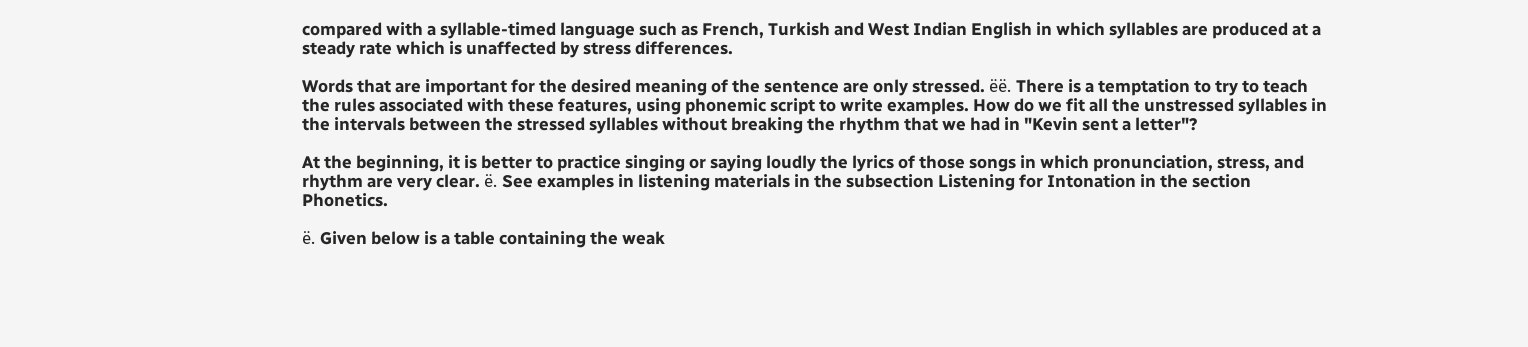compared with a syllable-timed language such as French, Turkish and West Indian English in which syllables are produced at a steady rate which is unaffected by stress differences.

Words that are important for the desired meaning of the sentence are only stressed. ёё. There is a temptation to try to teach the rules associated with these features, using phonemic script to write examples. How do we fit all the unstressed syllables in the intervals between the stressed syllables without breaking the rhythm that we had in "Kevin sent a letter"?

At the beginning, it is better to practice singing or saying loudly the lyrics of those songs in which pronunciation, stress, and rhythm are very clear. ё. See examples in listening materials in the subsection Listening for Intonation in the section Phonetics.

ё. Given below is a table containing the weak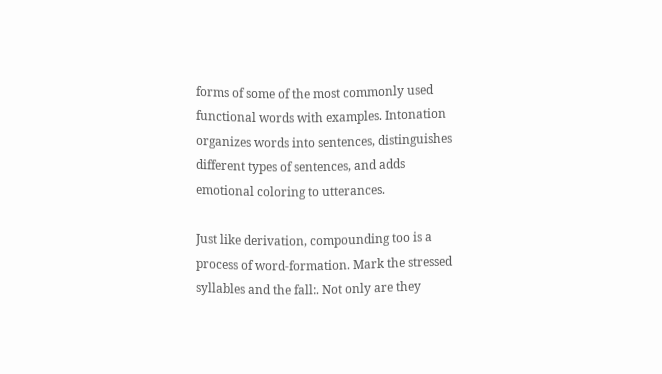forms of some of the most commonly used functional words with examples. Intonation organizes words into sentences, distinguishes different types of sentences, and adds emotional coloring to utterances.

Just like derivation, compounding too is a process of word-formation. Mark the stressed syllables and the fall:. Not only are they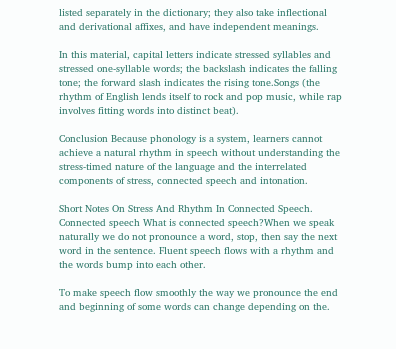listed separately in the dictionary; they also take inflectional and derivational affixes, and have independent meanings.

In this material, capital letters indicate stressed syllables and stressed one-syllable words; the backslash indicates the falling tone; the forward slash indicates the rising tone.Songs (the rhythm of English lends itself to rock and pop music, while rap involves fitting words into distinct beat).

Conclusion Because phonology is a system, learners cannot achieve a natural rhythm in speech without understanding the stress-timed nature of the language and the interrelated components of stress, connected speech and intonation.

Short Notes On Stress And Rhythm In Connected Speech. Connected speech What is connected speech?When we speak naturally we do not pronounce a word, stop, then say the next word in the sentence. Fluent speech flows with a rhythm and the words bump into each other.

To make speech flow smoothly the way we pronounce the end and beginning of some words can change depending on the.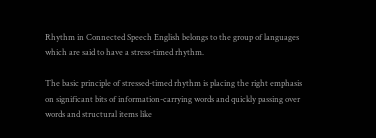Rhythm in Connected Speech English belongs to the group of languages which are said to have a stress-timed rhythm.

The basic principle of stressed-timed rhythm is placing the right emphasis on significant bits of information-carrying words and quickly passing over words and structural items like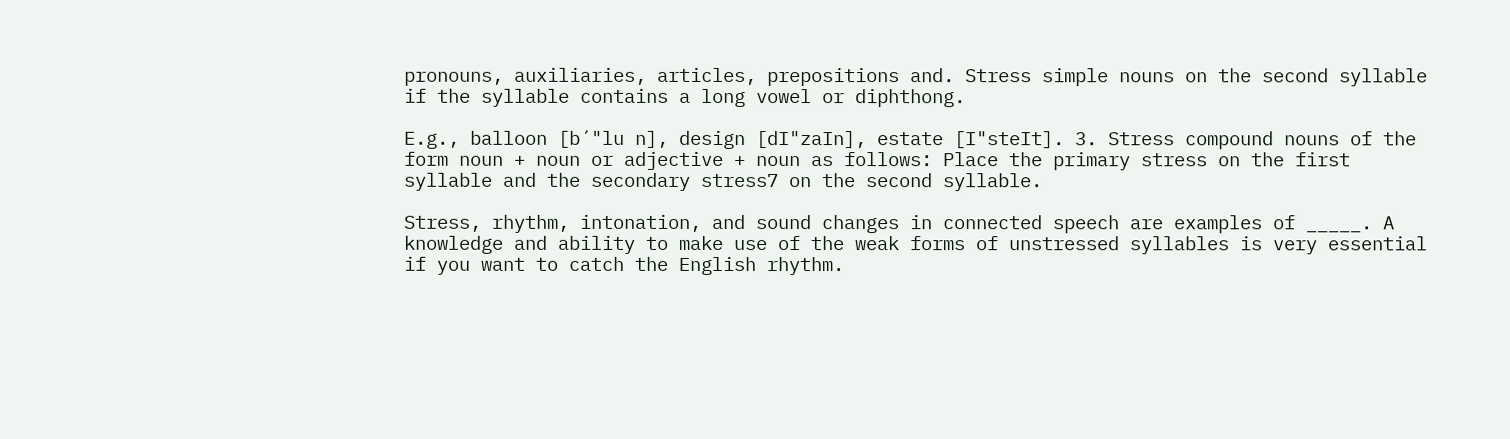pronouns, auxiliaries, articles, prepositions and. Stress simple nouns on the second syllable if the syllable contains a long vowel or diphthong.

E.g., balloon [b´"lu n], design [dI"zaIn], estate [I"steIt]. 3. Stress compound nouns of the form noun + noun or adjective + noun as follows: Place the primary stress on the first syllable and the secondary stress7 on the second syllable.

Stress, rhythm, intonation, and sound changes in connected speech are examples of _____. A knowledge and ability to make use of the weak forms of unstressed syllables is very essential if you want to catch the English rhythm.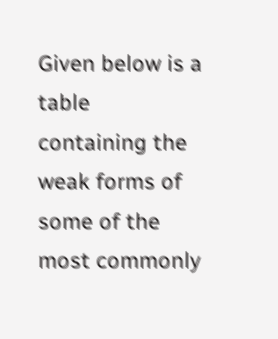Given below is a table containing the weak forms of some of the most commonly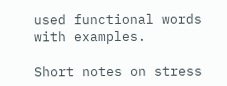used functional words with examples.

Short notes on stress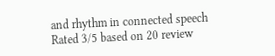and rhythm in connected speech
Rated 3/5 based on 20 review